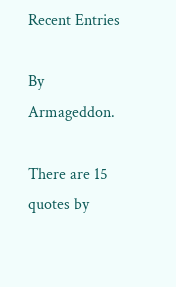Recent Entries

By Armageddon.

There are 15 quotes by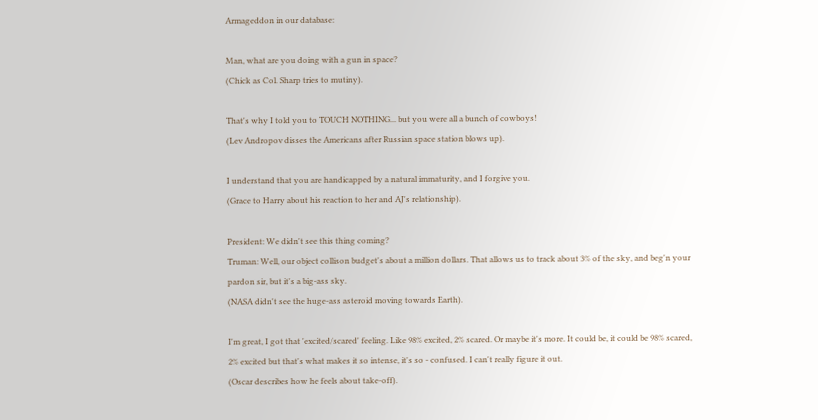Armageddon in our database:

Man, what are you doing with a gun in space?
(Chick as Col. Sharp tries to mutiny).

That's why I told you to TOUCH NOTHING... but you were all a bunch of cowboys!
(Lev Andropov disses the Americans after Russian space station blows up).

I understand that you are handicapped by a natural immaturity, and I forgive you.
(Grace to Harry about his reaction to her and AJ's relationship).

President: We didn't see this thing coming?
Truman: Well, our object collison budget's about a million dollars. That allows us to track about 3% of the sky, and beg'n your pardon sir, but it's a big-ass sky.
(NASA didn't see the huge-ass asteroid moving towards Earth).

I'm great, I got that 'excited/scared' feeling. Like 98% excited, 2% scared. Or maybe it's more. It could be, it could be 98% scared, 2% excited but that's what makes it so intense, it's so - confused. I can't really figure it out.
(Oscar describes how he feels about take-off).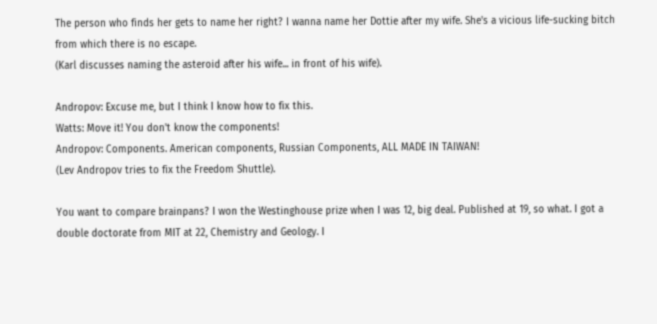The person who finds her gets to name her right? I wanna name her Dottie after my wife. She's a vicious life-sucking bitch from which there is no escape.
(Karl discusses naming the asteroid after his wife... in front of his wife).

Andropov: Excuse me, but I think I know how to fix this.
Watts: Move it! You don't know the components!
Andropov: Components. American components, Russian Components, ALL MADE IN TAIWAN!
(Lev Andropov tries to fix the Freedom Shuttle).

You want to compare brainpans? I won the Westinghouse prize when I was 12, big deal. Published at 19, so what. I got a double doctorate from MIT at 22, Chemistry and Geology. I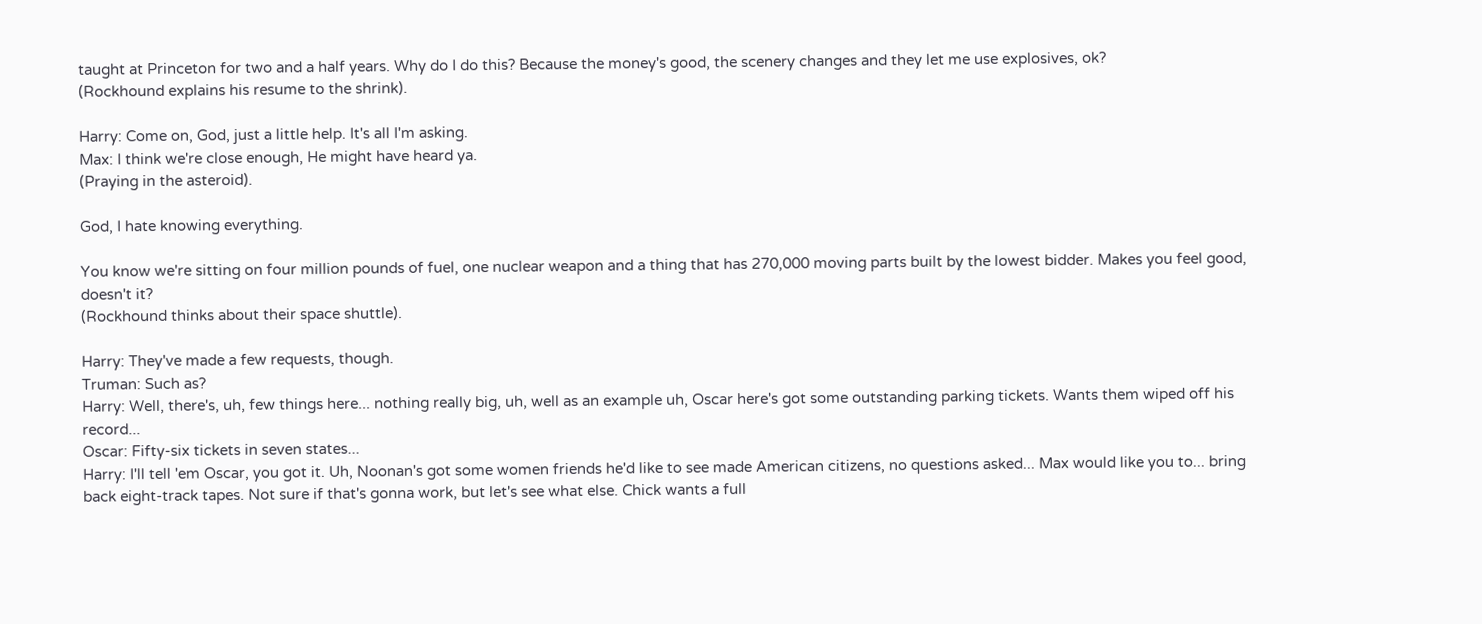taught at Princeton for two and a half years. Why do I do this? Because the money's good, the scenery changes and they let me use explosives, ok?
(Rockhound explains his resume to the shrink).

Harry: Come on, God, just a little help. It's all I'm asking.
Max: I think we're close enough, He might have heard ya.
(Praying in the asteroid).

God, I hate knowing everything.

You know we're sitting on four million pounds of fuel, one nuclear weapon and a thing that has 270,000 moving parts built by the lowest bidder. Makes you feel good, doesn't it?
(Rockhound thinks about their space shuttle).

Harry: They've made a few requests, though.
Truman: Such as?
Harry: Well, there's, uh, few things here... nothing really big, uh, well as an example uh, Oscar here's got some outstanding parking tickets. Wants them wiped off his record...
Oscar: Fifty-six tickets in seven states...
Harry: I'll tell 'em Oscar, you got it. Uh, Noonan's got some women friends he'd like to see made American citizens, no questions asked... Max would like you to... bring back eight-track tapes. Not sure if that's gonna work, but let's see what else. Chick wants a full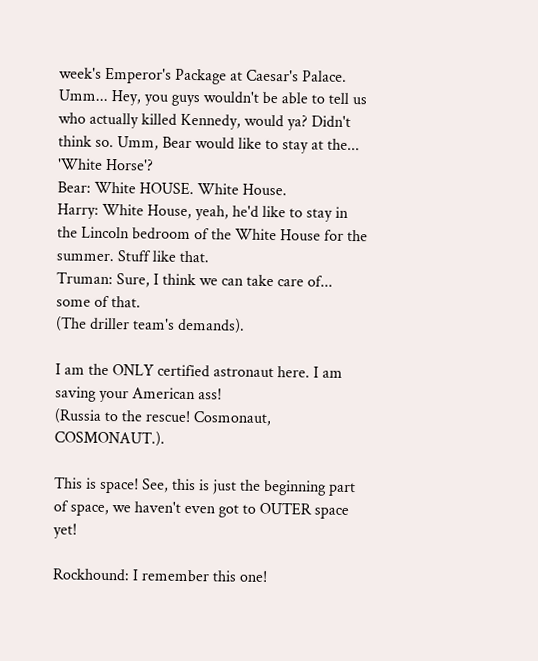week's Emperor's Package at Caesar's Palace. Umm... Hey, you guys wouldn't be able to tell us who actually killed Kennedy, would ya? Didn't think so. Umm, Bear would like to stay at the... 'White Horse'?
Bear: White HOUSE. White House.
Harry: White House, yeah, he'd like to stay in the Lincoln bedroom of the White House for the summer. Stuff like that.
Truman: Sure, I think we can take care of... some of that.
(The driller team's demands).

I am the ONLY certified astronaut here. I am saving your American ass!
(Russia to the rescue! Cosmonaut, COSMONAUT.).

This is space! See, this is just the beginning part of space, we haven't even got to OUTER space yet!

Rockhound: I remember this one!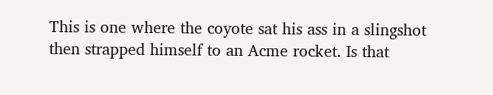This is one where the coyote sat his ass in a slingshot then strapped himself to an Acme rocket. Is that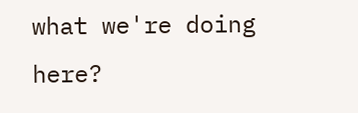what we're doing here?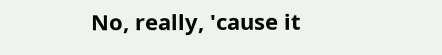No, really, 'cause it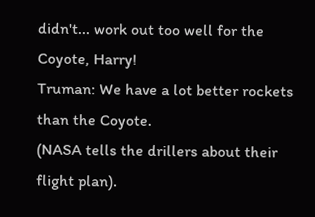didn't... work out too well for the Coyote, Harry!
Truman: We have a lot better rockets than the Coyote.
(NASA tells the drillers about their flight plan).